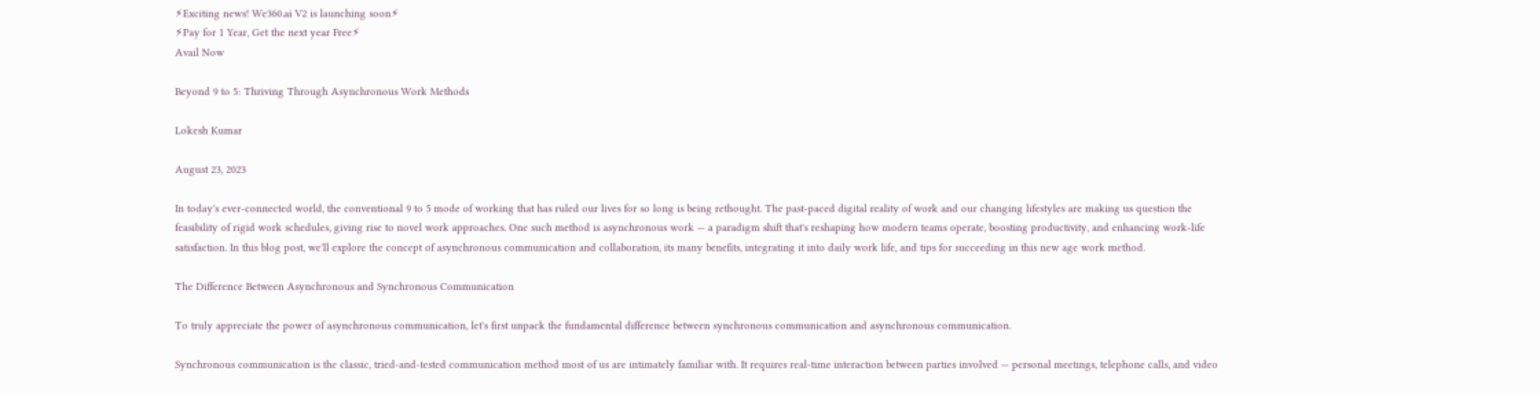⚡Exciting news! We360.ai V2 is launching soon⚡
⚡Pay for 1 Year, Get the next year Free⚡
Avail Now

Beyond 9 to 5: Thriving Through Asynchronous Work Methods

Lokesh Kumar

August 23, 2023

In today's ever-connected world, the conventional 9 to 5 mode of working that has ruled our lives for so long is being rethought. The past-paced digital reality of work and our changing lifestyles are making us question the feasibility of rigid work schedules, giving rise to novel work approaches. One such method is asynchronous work — a paradigm shift that's reshaping how modern teams operate, boosting productivity, and enhancing work-life satisfaction. In this blog post, we'll explore the concept of asynchronous communication and collaboration, its many benefits, integrating it into daily work life, and tips for succeeding in this new age work method.

The Difference Between Asynchronous and Synchronous Communication

To truly appreciate the power of asynchronous communication, let's first unpack the fundamental difference between synchronous communication and asynchronous communication.

Synchronous communication is the classic, tried-and-tested communication method most of us are intimately familiar with. It requires real-time interaction between parties involved — personal meetings, telephone calls, and video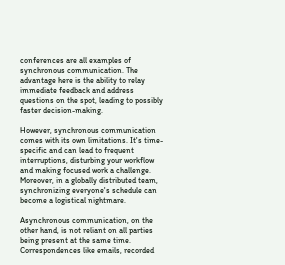conferences are all examples of synchronous communication. The advantage here is the ability to relay immediate feedback and address questions on the spot, leading to possibly faster decision-making.

However, synchronous communication comes with its own limitations. It's time-specific and can lead to frequent interruptions, disturbing your workflow and making focused work a challenge. Moreover, in a globally distributed team, synchronizing everyone's schedule can become a logistical nightmare.

Asynchronous communication, on the other hand, is not reliant on all parties being present at the same time. Correspondences like emails, recorded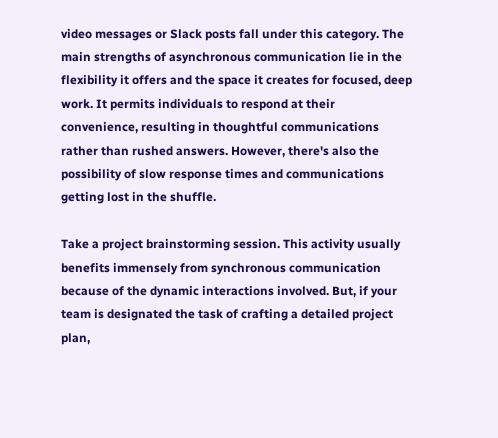video messages or Slack posts fall under this category. The main strengths of asynchronous communication lie in the flexibility it offers and the space it creates for focused, deep work. It permits individuals to respond at their convenience, resulting in thoughtful communications rather than rushed answers. However, there's also the possibility of slow response times and communications getting lost in the shuffle.

Take a project brainstorming session. This activity usually benefits immensely from synchronous communication because of the dynamic interactions involved. But, if your team is designated the task of crafting a detailed project plan,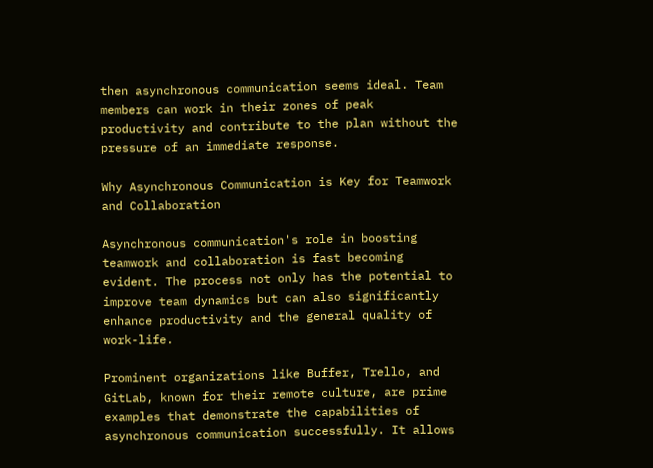then asynchronous communication seems ideal. Team members can work in their zones of peak productivity and contribute to the plan without the pressure of an immediate response.

Why Asynchronous Communication is Key for Teamwork and Collaboration

Asynchronous communication's role in boosting teamwork and collaboration is fast becoming evident. The process not only has the potential to improve team dynamics but can also significantly enhance productivity and the general quality of work-life.

Prominent organizations like Buffer, Trello, and GitLab, known for their remote culture, are prime examples that demonstrate the capabilities of asynchronous communication successfully. It allows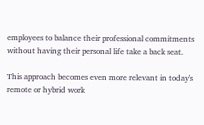employees to balance their professional commitments without having their personal life take a back seat.

This approach becomes even more relevant in today's remote or hybrid work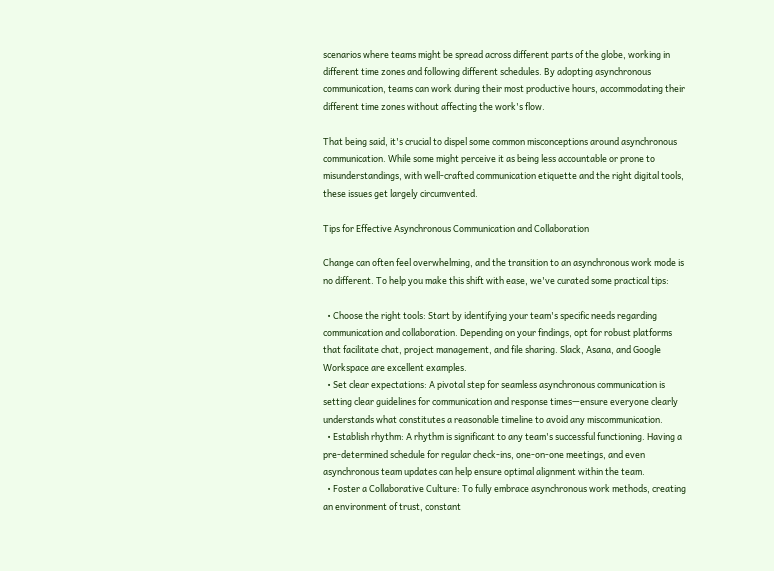scenarios where teams might be spread across different parts of the globe, working in different time zones and following different schedules. By adopting asynchronous communication, teams can work during their most productive hours, accommodating their different time zones without affecting the work's flow.

That being said, it's crucial to dispel some common misconceptions around asynchronous communication. While some might perceive it as being less accountable or prone to misunderstandings, with well-crafted communication etiquette and the right digital tools, these issues get largely circumvented.

Tips for Effective Asynchronous Communication and Collaboration

Change can often feel overwhelming, and the transition to an asynchronous work mode is no different. To help you make this shift with ease, we've curated some practical tips:

  • Choose the right tools: Start by identifying your team's specific needs regarding communication and collaboration. Depending on your findings, opt for robust platforms that facilitate chat, project management, and file sharing. Slack, Asana, and Google Workspace are excellent examples.
  • Set clear expectations: A pivotal step for seamless asynchronous communication is setting clear guidelines for communication and response times—ensure everyone clearly understands what constitutes a reasonable timeline to avoid any miscommunication.
  • Establish rhythm: A rhythm is significant to any team's successful functioning. Having a pre-determined schedule for regular check-ins, one-on-one meetings, and even asynchronous team updates can help ensure optimal alignment within the team.
  • Foster a Collaborative Culture: To fully embrace asynchronous work methods, creating an environment of trust, constant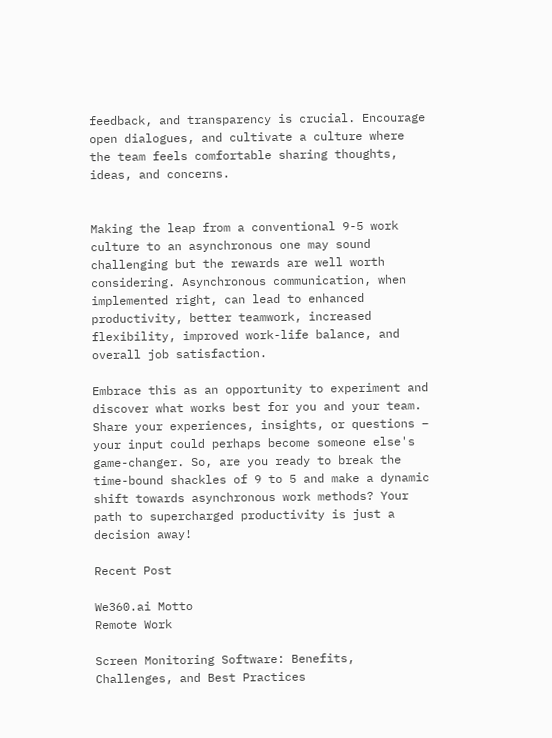feedback, and transparency is crucial. Encourage open dialogues, and cultivate a culture where the team feels comfortable sharing thoughts, ideas, and concerns.


Making the leap from a conventional 9-5 work culture to an asynchronous one may sound challenging but the rewards are well worth considering. Asynchronous communication, when implemented right, can lead to enhanced productivity, better teamwork, increased flexibility, improved work-life balance, and overall job satisfaction.

Embrace this as an opportunity to experiment and discover what works best for you and your team. Share your experiences, insights, or questions – your input could perhaps become someone else's game-changer. So, are you ready to break the time-bound shackles of 9 to 5 and make a dynamic shift towards asynchronous work methods? Your path to supercharged productivity is just a decision away!

Recent Post

We360.ai Motto
Remote Work

Screen Monitoring Software: Benefits, Challenges, and Best Practices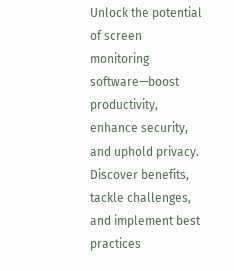Unlock the potential of screen monitoring software—boost productivity, enhance security, and uphold privacy. Discover benefits, tackle challenges, and implement best practices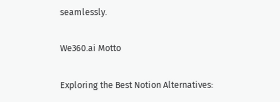seamlessly.

We360.ai Motto

Exploring the Best Notion Alternatives: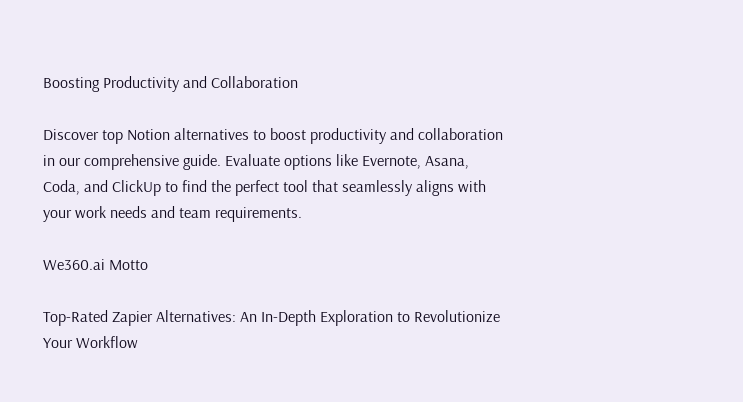Boosting Productivity and Collaboration

Discover top Notion alternatives to boost productivity and collaboration in our comprehensive guide. Evaluate options like Evernote, Asana, Coda, and ClickUp to find the perfect tool that seamlessly aligns with your work needs and team requirements.

We360.ai Motto

Top-Rated Zapier Alternatives: An In-Depth Exploration to Revolutionize Your Workflow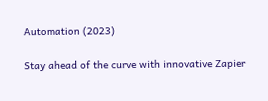Automation (2023)

Stay ahead of the curve with innovative Zapier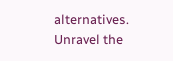alternatives. Unravel the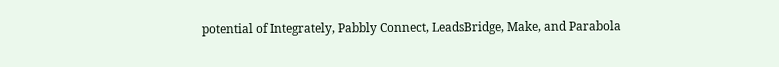potential of Integrately, Pabbly Connect, LeadsBridge, Make, and Parabola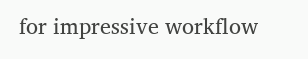for impressive workflow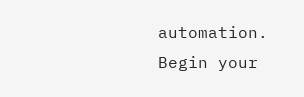automation. Begin your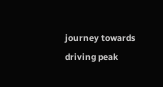journey towards driving peak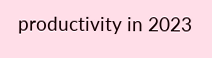productivity in 2023